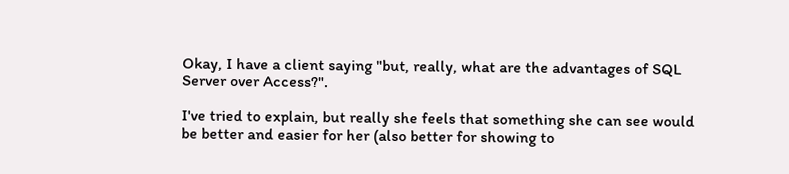Okay, I have a client saying "but, really, what are the advantages of SQL Server over Access?".

I've tried to explain, but really she feels that something she can see would be better and easier for her (also better for showing to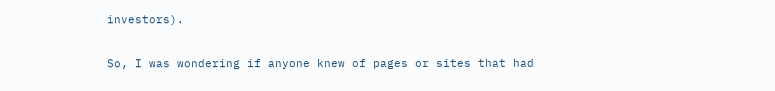investors).

So, I was wondering if anyone knew of pages or sites that had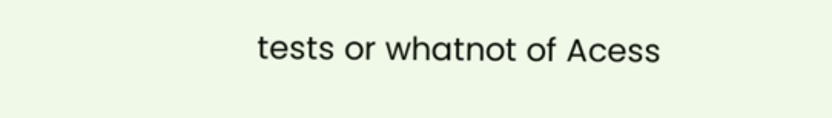tests or whatnot of Acess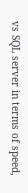vs SQL server in terms of speed,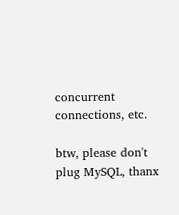concurrent connections, etc.

btw, please don't plug MySQL, thanx